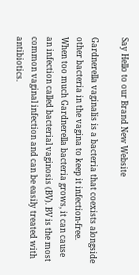Say Hello to our Brand New Website

Gardnerella vaginalis is a bacteria that coexists alongside other bacteria in the vagina to keep it infection-free. When too much Gardnerella bacteria grows, it can cause an infection called bacterial vaginosis (BV). BV is the most common vaginal infection and can be easily treated with antibiotics.